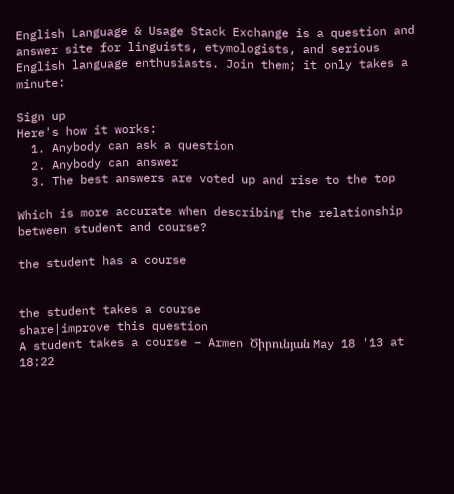English Language & Usage Stack Exchange is a question and answer site for linguists, etymologists, and serious English language enthusiasts. Join them; it only takes a minute:

Sign up
Here's how it works:
  1. Anybody can ask a question
  2. Anybody can answer
  3. The best answers are voted up and rise to the top

Which is more accurate when describing the relationship between student and course?

the student has a course


the student takes a course
share|improve this question
A student takes a course – Armen Ծիրունյան May 18 '13 at 18:22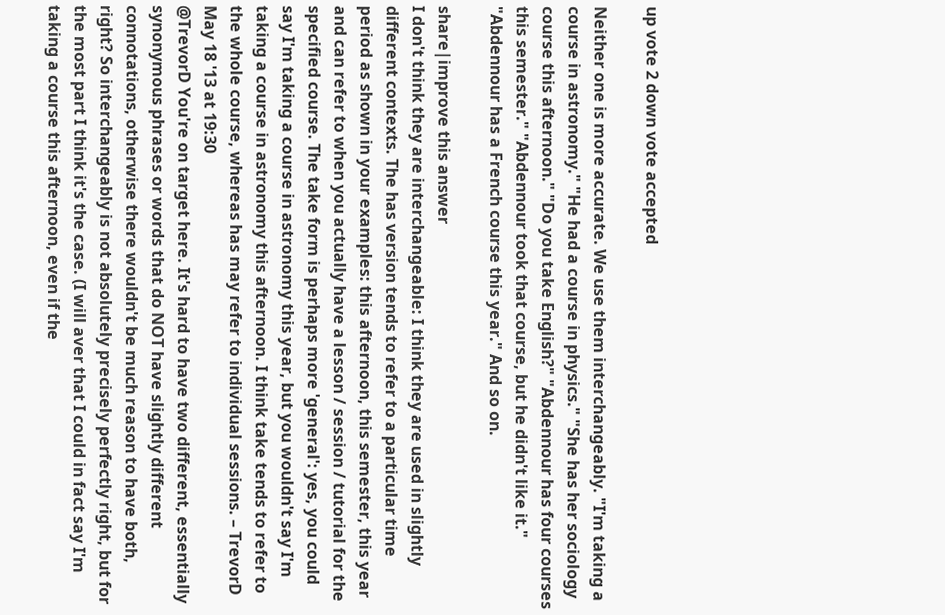up vote 2 down vote accepted

Neither one is more accurate. We use them interchangeably. "I'm taking a course in astronomy." "He had a course in physics." "She has her sociology course this afternoon." "Do you take English?" "Abdennour has four courses this semester." "Abdennour took that course, but he didn't like it." "Abdennour has a French course this year." And so on.

share|improve this answer
I don't think they are interchangeable: I think they are used in slightly different contexts. The has version tends to refer to a particular time period as shown in your examples: this afternoon, this semester, this year and can refer to when you actually have a lesson / session / tutorial for the specified course. The take form is perhaps more 'general': yes, you could say I'm taking a course in astronomy this year, but you wouldn't say I'm taking a course in astronomy this afternoon. I think take tends to refer to the whole course, whereas has may refer to individual sessions. – TrevorD May 18 '13 at 19:30
@TrevorD You're on target here. It's hard to have two different, essentially synonymous phrases or words that do NOT have slightly different connotations, otherwise there wouldn't be much reason to have both, right? So interchangeably is not absolutely precisely perfectly right, but for the most part I think it's the case. (I will aver that I could in fact say I'm taking a course this afternoon, even if the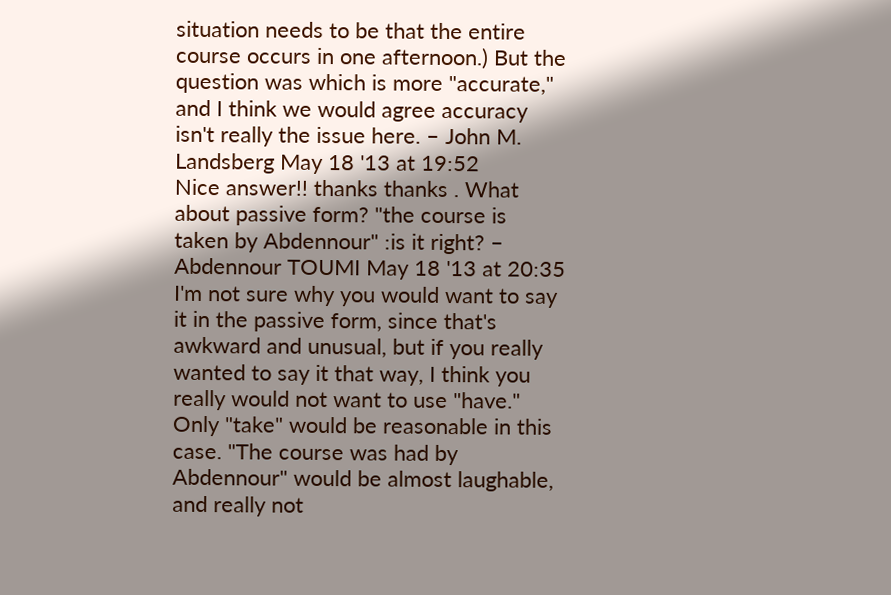situation needs to be that the entire course occurs in one afternoon.) But the question was which is more "accurate," and I think we would agree accuracy isn't really the issue here. – John M. Landsberg May 18 '13 at 19:52
Nice answer!! thanks thanks . What about passive form? "the course is taken by Abdennour" :is it right? – Abdennour TOUMI May 18 '13 at 20:35
I'm not sure why you would want to say it in the passive form, since that's awkward and unusual, but if you really wanted to say it that way, I think you really would not want to use "have." Only "take" would be reasonable in this case. "The course was had by Abdennour" would be almost laughable, and really not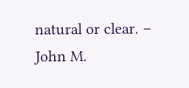natural or clear. – John M.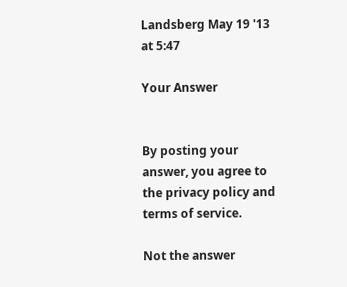Landsberg May 19 '13 at 5:47

Your Answer


By posting your answer, you agree to the privacy policy and terms of service.

Not the answer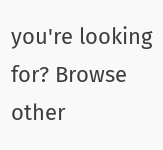you're looking for? Browse other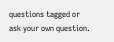questions tagged or ask your own question.